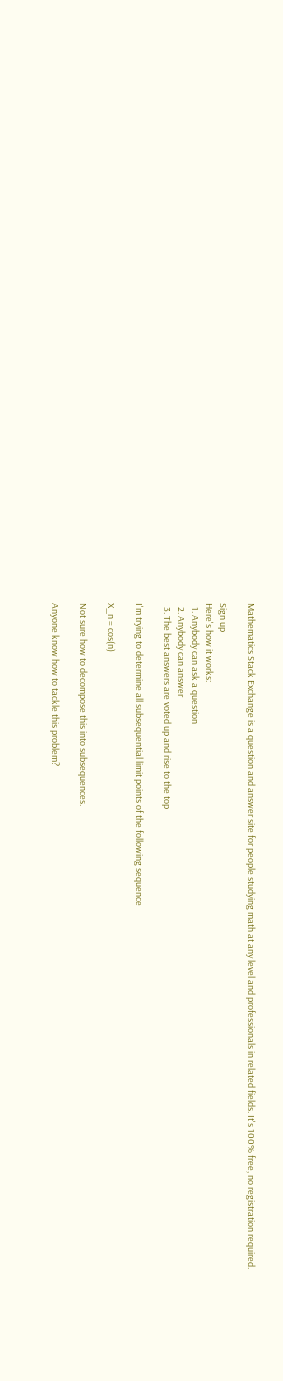Mathematics Stack Exchange is a question and answer site for people studying math at any level and professionals in related fields. It's 100% free, no registration required.

Sign up
Here's how it works:
  1. Anybody can ask a question
  2. Anybody can answer
  3. The best answers are voted up and rise to the top

I'm trying to determine all subsequential limit points of the following sequence

X_n = cos(n)

Not sure how to decompose this into subsequences.

Anyone know how to tackle this problem?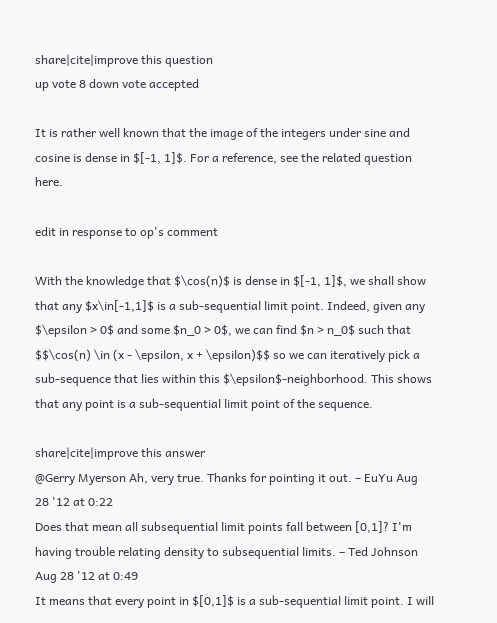share|cite|improve this question
up vote 8 down vote accepted

It is rather well known that the image of the integers under sine and cosine is dense in $[-1, 1]$. For a reference, see the related question here.

edit in response to op's comment

With the knowledge that $\cos(n)$ is dense in $[-1, 1]$, we shall show that any $x\in[-1,1]$ is a sub-sequential limit point. Indeed, given any $\epsilon > 0$ and some $n_0 > 0$, we can find $n > n_0$ such that $$\cos(n) \in (x - \epsilon, x + \epsilon)$$ so we can iteratively pick a sub-sequence that lies within this $\epsilon$-neighborhood. This shows that any point is a sub-sequential limit point of the sequence.

share|cite|improve this answer
@Gerry Myerson Ah, very true. Thanks for pointing it out. – EuYu Aug 28 '12 at 0:22
Does that mean all subsequential limit points fall between [0,1]? I'm having trouble relating density to subsequential limits. – Ted Johnson Aug 28 '12 at 0:49
It means that every point in $[0,1]$ is a sub-sequential limit point. I will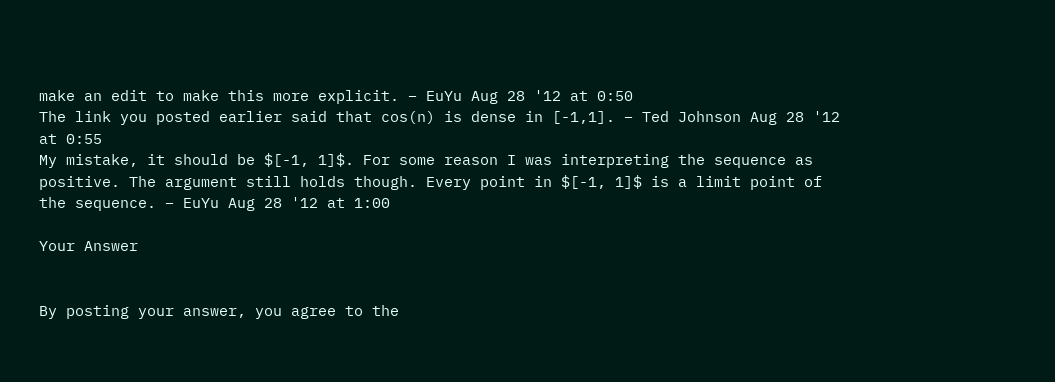make an edit to make this more explicit. – EuYu Aug 28 '12 at 0:50
The link you posted earlier said that cos(n) is dense in [-1,1]. – Ted Johnson Aug 28 '12 at 0:55
My mistake, it should be $[-1, 1]$. For some reason I was interpreting the sequence as positive. The argument still holds though. Every point in $[-1, 1]$ is a limit point of the sequence. – EuYu Aug 28 '12 at 1:00

Your Answer


By posting your answer, you agree to the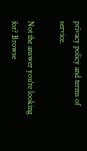privacy policy and terms of service.

Not the answer you're looking for? Browse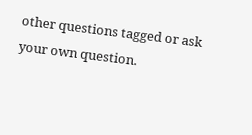other questions tagged or ask your own question.